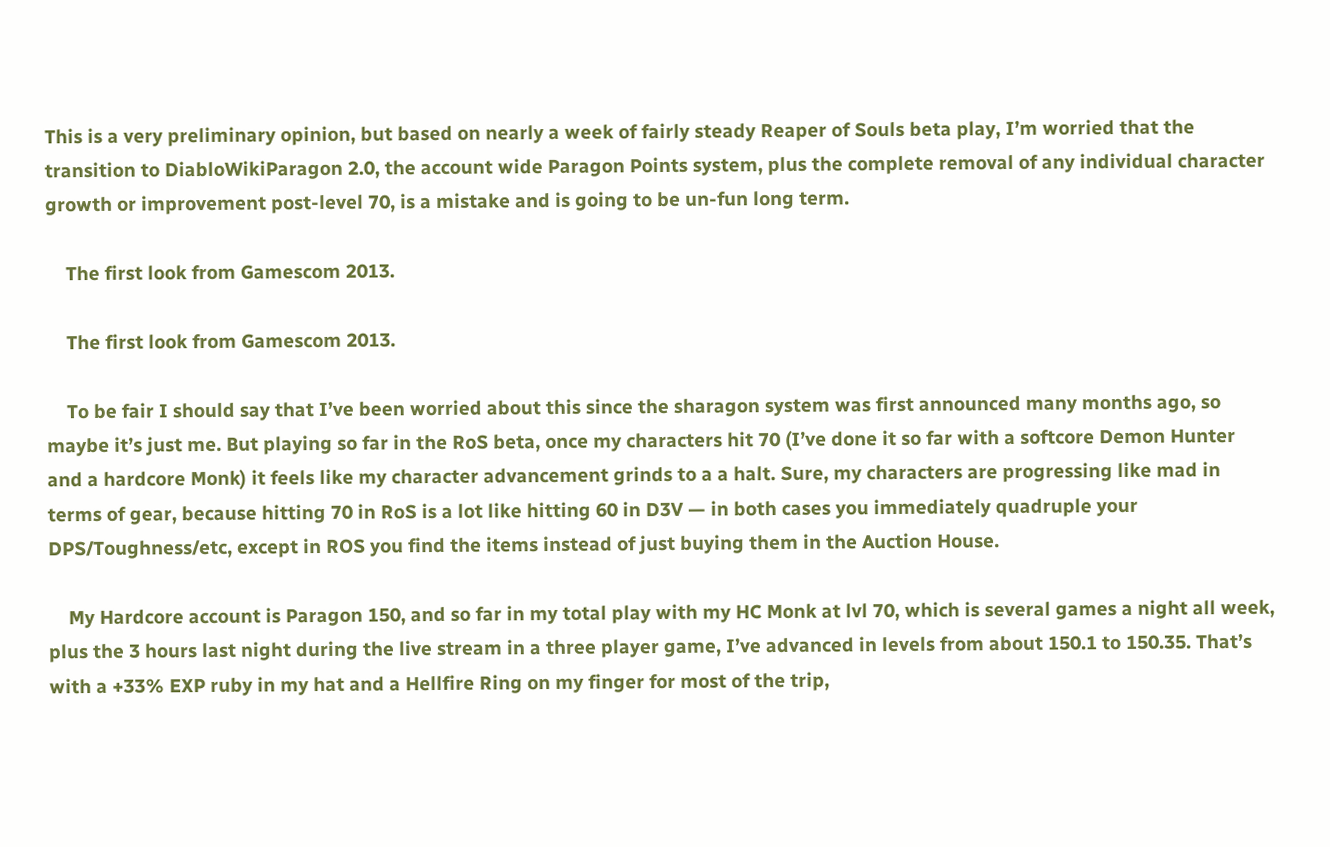This is a very preliminary opinion, but based on nearly a week of fairly steady Reaper of Souls beta play, I’m worried that the transition to DiabloWikiParagon 2.0, the account wide Paragon Points system, plus the complete removal of any individual character growth or improvement post-level 70, is a mistake and is going to be un-fun long term.

    The first look from Gamescom 2013.

    The first look from Gamescom 2013.

    To be fair I should say that I’ve been worried about this since the sharagon system was first announced many months ago, so maybe it’s just me. But playing so far in the RoS beta, once my characters hit 70 (I’ve done it so far with a softcore Demon Hunter and a hardcore Monk) it feels like my character advancement grinds to a a halt. Sure, my characters are progressing like mad in terms of gear, because hitting 70 in RoS is a lot like hitting 60 in D3V — in both cases you immediately quadruple your DPS/Toughness/etc, except in ROS you find the items instead of just buying them in the Auction House.

    My Hardcore account is Paragon 150, and so far in my total play with my HC Monk at lvl 70, which is several games a night all week, plus the 3 hours last night during the live stream in a three player game, I’ve advanced in levels from about 150.1 to 150.35. That’s with a +33% EXP ruby in my hat and a Hellfire Ring on my finger for most of the trip,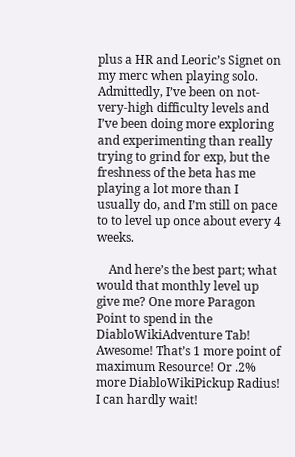plus a HR and Leoric’s Signet on my merc when playing solo. Admittedly, I’ve been on not-very-high difficulty levels and I’ve been doing more exploring and experimenting than really trying to grind for exp, but the freshness of the beta has me playing a lot more than I usually do, and I’m still on pace to to level up once about every 4 weeks.

    And here’s the best part; what would that monthly level up give me? One more Paragon Point to spend in the DiabloWikiAdventure Tab! Awesome! That’s 1 more point of maximum Resource! Or .2% more DiabloWikiPickup Radius! I can hardly wait!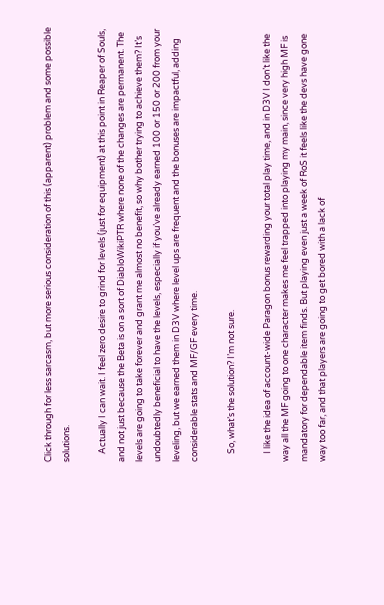Click through for less sarcasm, but more serious consideration of this (apparent) problem and some possible solutions.

    Actually I can wait. I feel zero desire to grind for levels (just for equipment) at this point in Reaper of Souls, and not just because the Beta is on a sort of DiabloWikiPTR where none of the changes are permanent. The levels are going to take forever and grant me almost no benefit, so why bother trying to achieve them? It’s undoubtedly beneficial to have the levels, especially if you’ve already earned 100 or 150 or 200 from your leveling, but we earned them in D3V where level ups are frequent and the bonuses are impactful, adding considerable stats and MF/GF every time.

    So, what’s the solution? I’m not sure.

    I like the idea of account-wide Paragon bonus rewarding your total play time, and in D3V I don’t like the way all the MF going to one character makes me feel trapped into playing my main, since very high MF is mandatory for dependable item finds. But playing even just a week of RoS it feels like the devs have gone way too far, and that players are going to get bored with a lack of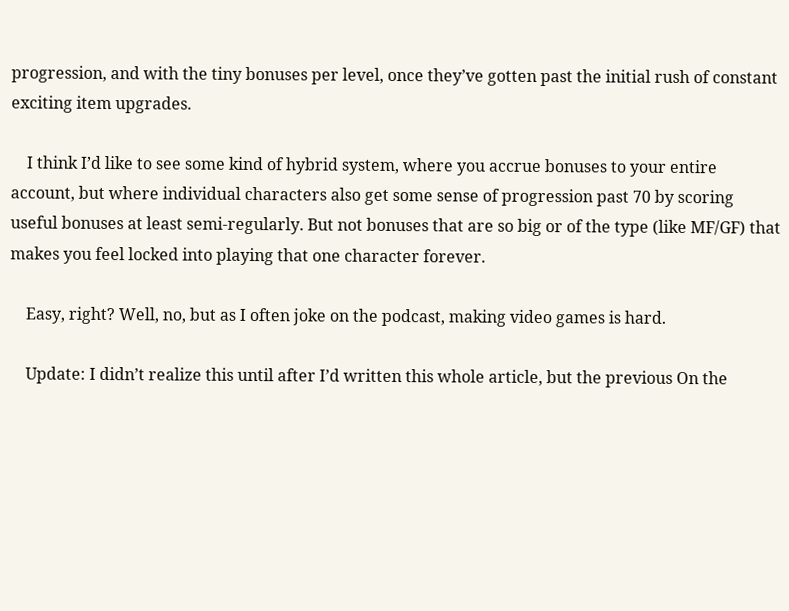progression, and with the tiny bonuses per level, once they’ve gotten past the initial rush of constant exciting item upgrades.

    I think I’d like to see some kind of hybrid system, where you accrue bonuses to your entire account, but where individual characters also get some sense of progression past 70 by scoring useful bonuses at least semi-regularly. But not bonuses that are so big or of the type (like MF/GF) that makes you feel locked into playing that one character forever.

    Easy, right? Well, no, but as I often joke on the podcast, making video games is hard.

    Update: I didn’t realize this until after I’d written this whole article, but the previous On the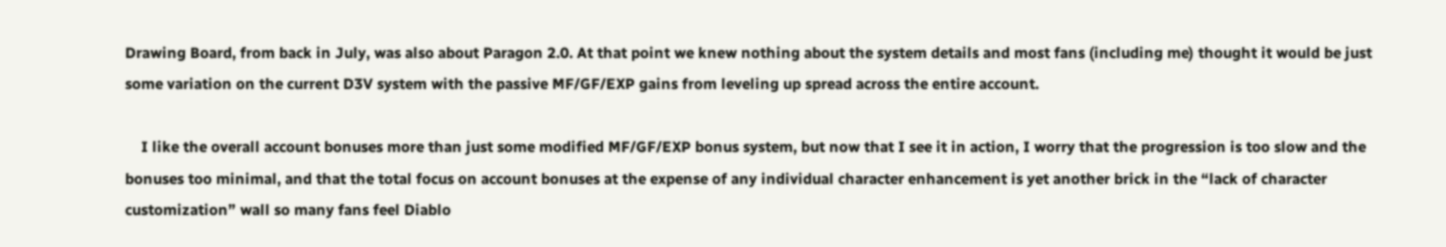Drawing Board, from back in July, was also about Paragon 2.0. At that point we knew nothing about the system details and most fans (including me) thought it would be just some variation on the current D3V system with the passive MF/GF/EXP gains from leveling up spread across the entire account.

    I like the overall account bonuses more than just some modified MF/GF/EXP bonus system, but now that I see it in action, I worry that the progression is too slow and the bonuses too minimal, and that the total focus on account bonuses at the expense of any individual character enhancement is yet another brick in the “lack of character customization” wall so many fans feel Diablo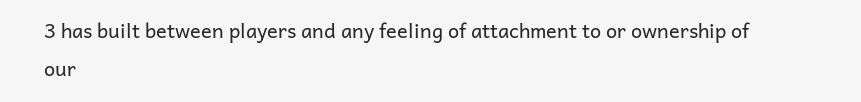3 has built between players and any feeling of attachment to or ownership of our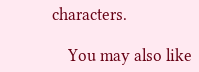characters.

    You may also like